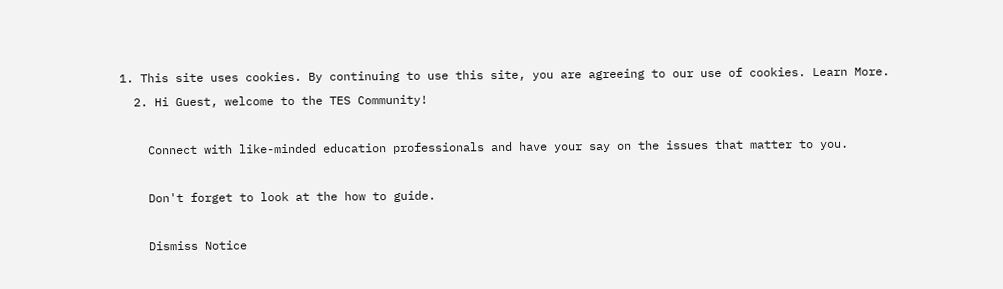1. This site uses cookies. By continuing to use this site, you are agreeing to our use of cookies. Learn More.
  2. Hi Guest, welcome to the TES Community!

    Connect with like-minded education professionals and have your say on the issues that matter to you.

    Don't forget to look at the how to guide.

    Dismiss Notice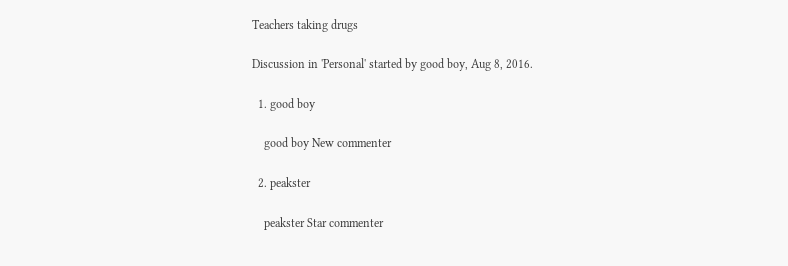Teachers taking drugs

Discussion in 'Personal' started by good boy, Aug 8, 2016.

  1. good boy

    good boy New commenter

  2. peakster

    peakster Star commenter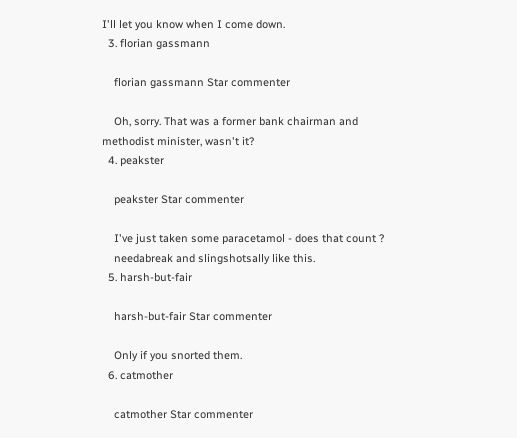I'll let you know when I come down.
  3. florian gassmann

    florian gassmann Star commenter

    Oh, sorry. That was a former bank chairman and methodist minister, wasn't it?
  4. peakster

    peakster Star commenter

    I've just taken some paracetamol - does that count ?
    needabreak and slingshotsally like this.
  5. harsh-but-fair

    harsh-but-fair Star commenter

    Only if you snorted them.
  6. catmother

    catmother Star commenter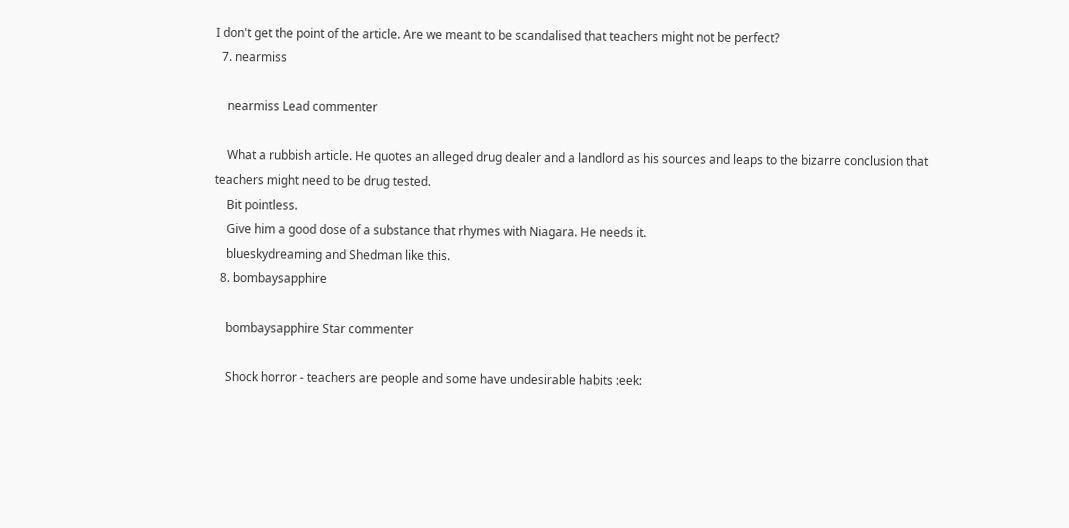I don't get the point of the article. Are we meant to be scandalised that teachers might not be perfect?
  7. nearmiss

    nearmiss Lead commenter

    What a rubbish article. He quotes an alleged drug dealer and a landlord as his sources and leaps to the bizarre conclusion that teachers might need to be drug tested.
    Bit pointless.
    Give him a good dose of a substance that rhymes with Niagara. He needs it.
    blueskydreaming and Shedman like this.
  8. bombaysapphire

    bombaysapphire Star commenter

    Shock horror - teachers are people and some have undesirable habits :eek: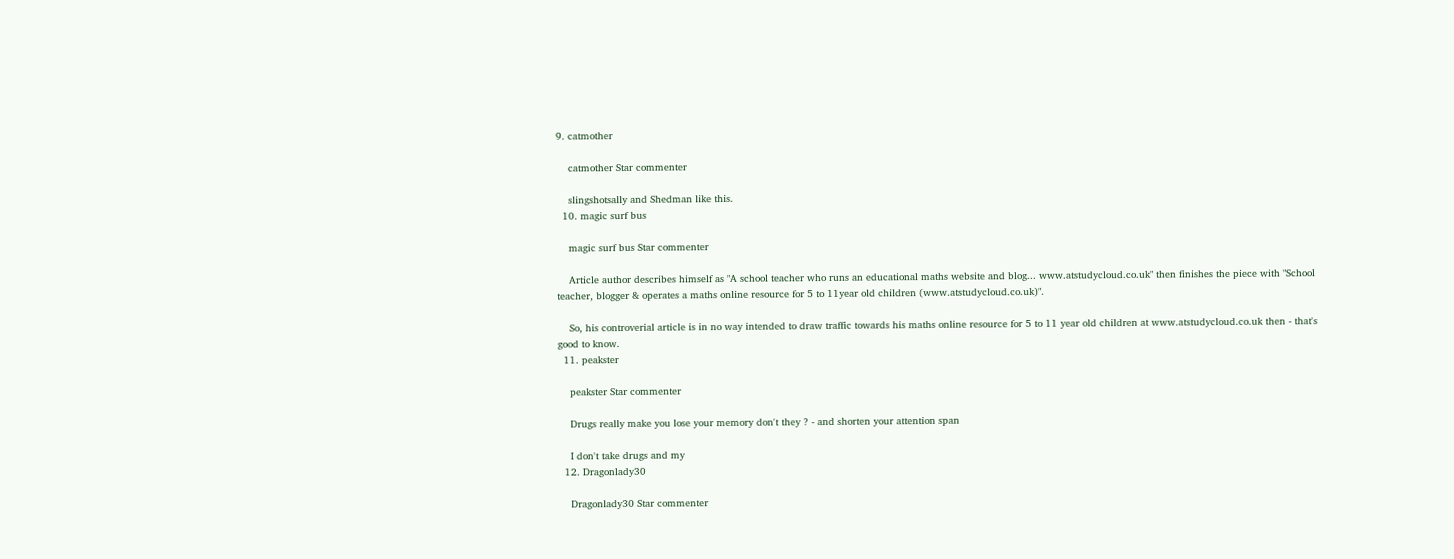9. catmother

    catmother Star commenter

    slingshotsally and Shedman like this.
  10. magic surf bus

    magic surf bus Star commenter

    Article author describes himself as "A school teacher who runs an educational maths website and blog... www.atstudycloud.co.uk" then finishes the piece with "School teacher, blogger & operates a maths online resource for 5 to 11year old children (www.atstudycloud.co.uk)".

    So, his controverial article is in no way intended to draw traffic towards his maths online resource for 5 to 11 year old children at www.atstudycloud.co.uk then - that's good to know.
  11. peakster

    peakster Star commenter

    Drugs really make you lose your memory don't they ? - and shorten your attention span

    I don't take drugs and my
  12. Dragonlady30

    Dragonlady30 Star commenter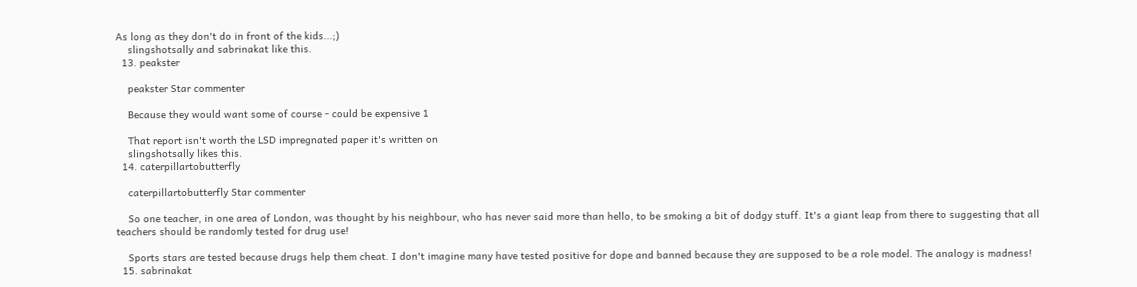As long as they don't do in front of the kids...;)
    slingshotsally and sabrinakat like this.
  13. peakster

    peakster Star commenter

    Because they would want some of course - could be expensive 1

    That report isn't worth the LSD impregnated paper it's written on
    slingshotsally likes this.
  14. caterpillartobutterfly

    caterpillartobutterfly Star commenter

    So one teacher, in one area of London, was thought by his neighbour, who has never said more than hello, to be smoking a bit of dodgy stuff. It's a giant leap from there to suggesting that all teachers should be randomly tested for drug use!

    Sports stars are tested because drugs help them cheat. I don't imagine many have tested positive for dope and banned because they are supposed to be a role model. The analogy is madness!
  15. sabrinakat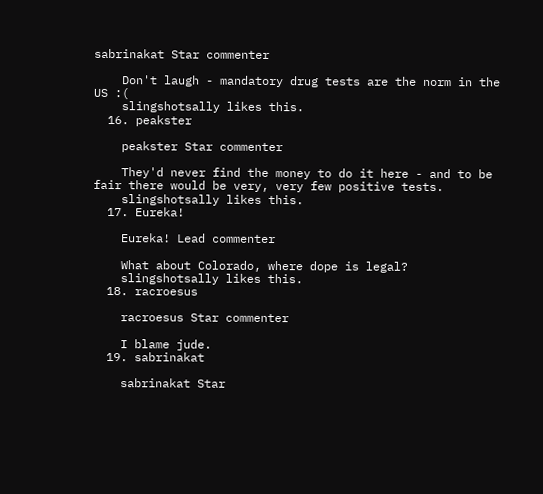sabrinakat Star commenter

    Don't laugh - mandatory drug tests are the norm in the US :(
    slingshotsally likes this.
  16. peakster

    peakster Star commenter

    They'd never find the money to do it here - and to be fair there would be very, very few positive tests.
    slingshotsally likes this.
  17. Eureka!

    Eureka! Lead commenter

    What about Colorado, where dope is legal?
    slingshotsally likes this.
  18. racroesus

    racroesus Star commenter

    I blame jude.
  19. sabrinakat

    sabrinakat Star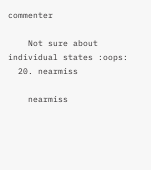commenter

    Not sure about individual states :oops:
  20. nearmiss

    nearmiss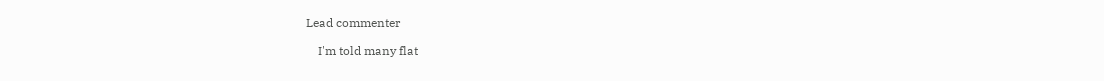Lead commenter

    I'm told many flat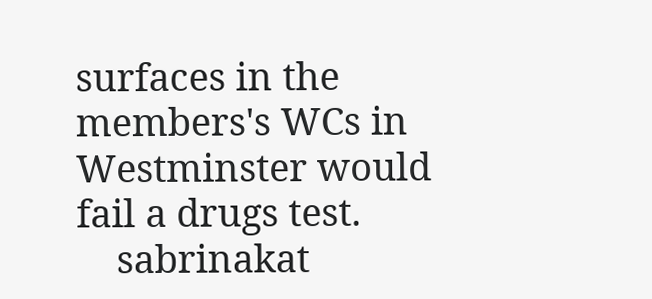surfaces in the members's WCs in Westminster would fail a drugs test.
    sabrinakat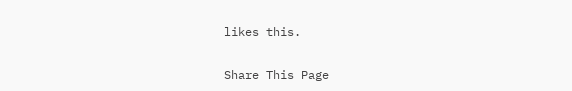likes this.

Share This Page